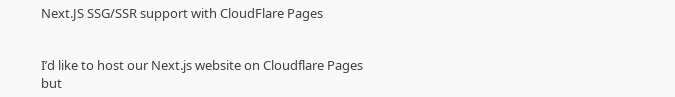Next.JS SSG/SSR support with CloudFlare Pages


I’d like to host our Next.js website on Cloudflare Pages but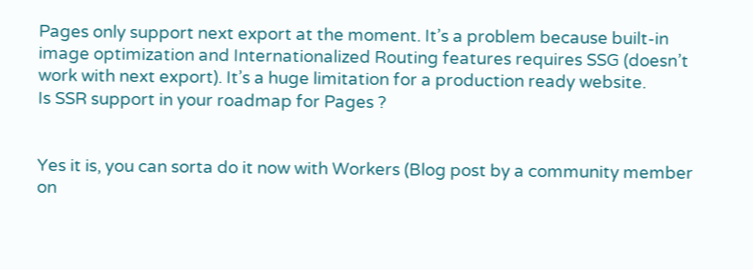Pages only support next export at the moment. It’s a problem because built-in image optimization and Internationalized Routing features requires SSG (doesn’t work with next export). It’s a huge limitation for a production ready website.
Is SSR support in your roadmap for Pages ?


Yes it is, you can sorta do it now with Workers (Blog post by a community member on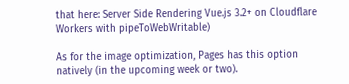that here: Server Side Rendering Vue.js 3.2+ on Cloudflare Workers with pipeToWebWritable)

As for the image optimization, Pages has this option natively (in the upcoming week or two).